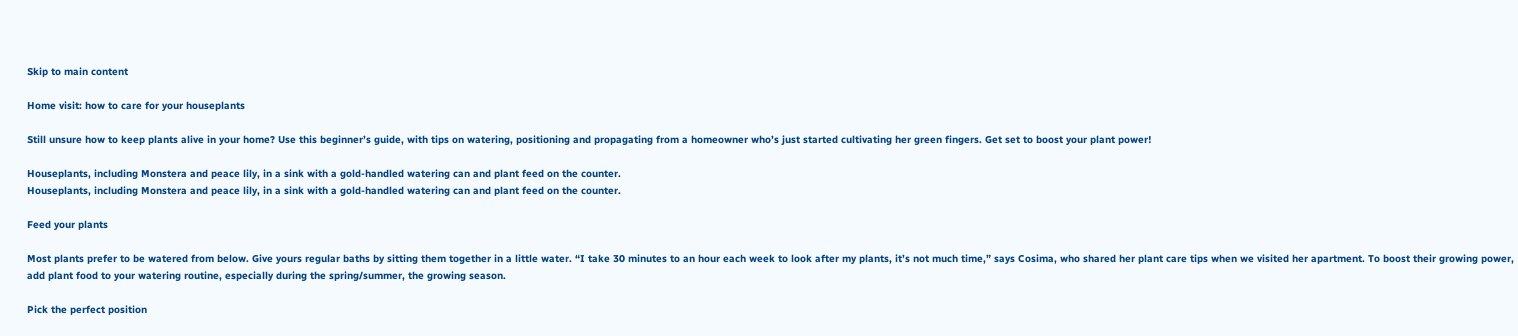Skip to main content

Home visit: how to care for your houseplants

Still unsure how to keep plants alive in your home? Use this beginner’s guide, with tips on watering, positioning and propagating from a homeowner who’s just started cultivating her green fingers. Get set to boost your plant power!

Houseplants, including Monstera and peace lily, in a sink with a gold-handled watering can and plant feed on the counter.
Houseplants, including Monstera and peace lily, in a sink with a gold-handled watering can and plant feed on the counter.

Feed your plants

Most plants prefer to be watered from below. Give yours regular baths by sitting them together in a little water. “I take 30 minutes to an hour each week to look after my plants, it’s not much time,” says Cosima, who shared her plant care tips when we visited her apartment. To boost their growing power, add plant food to your watering routine, especially during the spring/summer, the growing season.

Pick the perfect position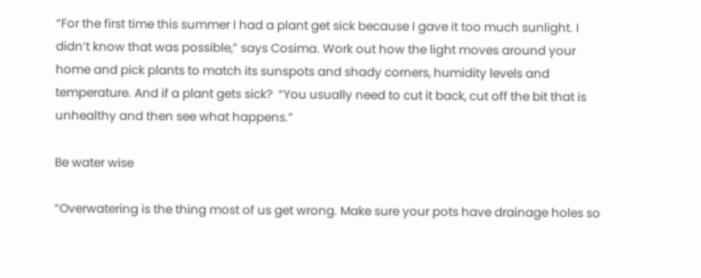“For the first time this summer I had a plant get sick because I gave it too much sunlight. I didn’t know that was possible,” says Cosima. Work out how the light moves around your home and pick plants to match its sunspots and shady corners, humidity levels and temperature. And if a plant gets sick?  “You usually need to cut it back, cut off the bit that is unhealthy and then see what happens.”

Be water wise

“Overwatering is the thing most of us get wrong. Make sure your pots have drainage holes so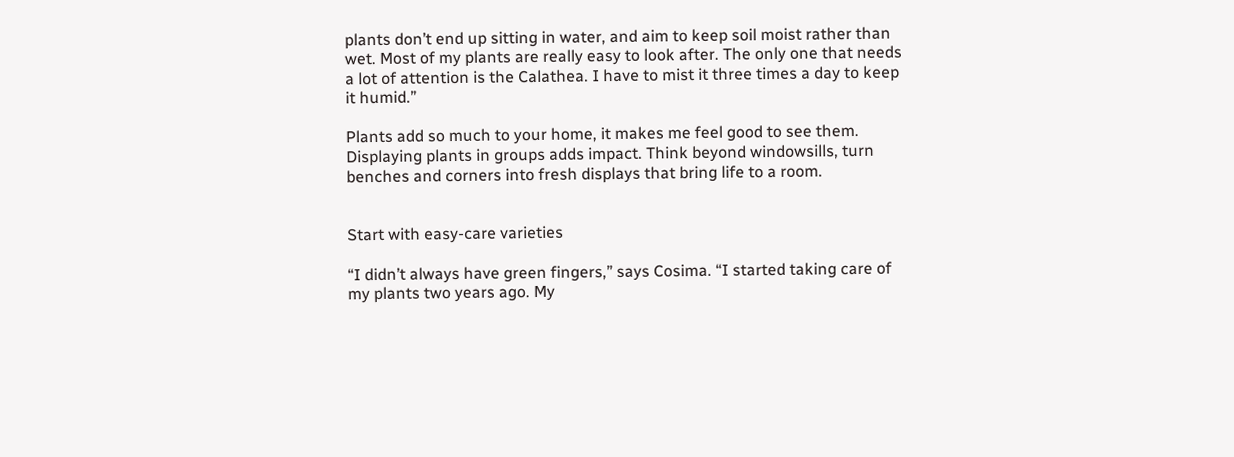plants don’t end up sitting in water, and aim to keep soil moist rather than wet. Most of my plants are really easy to look after. The only one that needs a lot of attention is the Calathea. I have to mist it three times a day to keep it humid.”

Plants add so much to your home, it makes me feel good to see them. Displaying plants in groups adds impact. Think beyond windowsills, turn benches and corners into fresh displays that bring life to a room.


Start with easy-care varieties

“I didn’t always have green fingers,” says Cosima. “I started taking care of my plants two years ago. My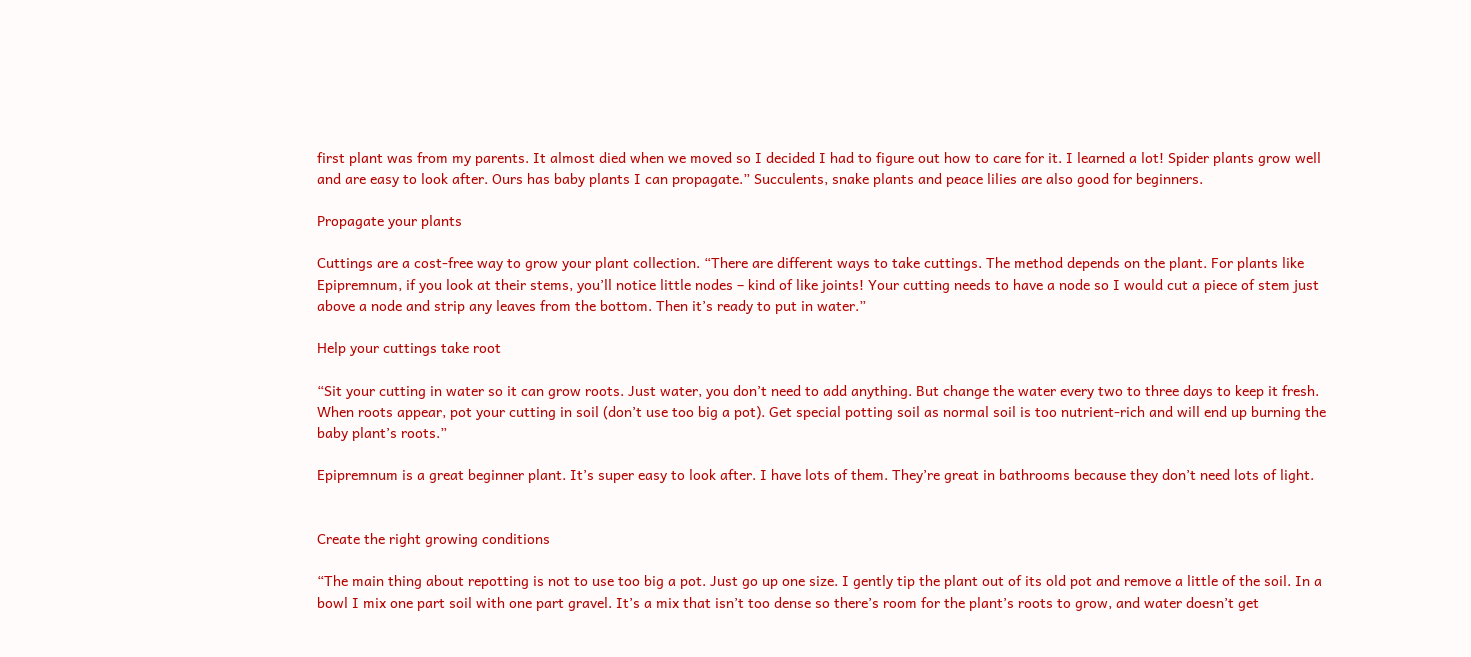first plant was from my parents. It almost died when we moved so I decided I had to figure out how to care for it. I learned a lot! Spider plants grow well and are easy to look after. Ours has baby plants I can propagate.” Succulents, snake plants and peace lilies are also good for beginners.

Propagate your plants

Cuttings are a cost-free way to grow your plant collection. “There are different ways to take cuttings. The method depends on the plant. For plants like Epipremnum, if you look at their stems, you’ll notice little nodes – kind of like joints! Your cutting needs to have a node so I would cut a piece of stem just above a node and strip any leaves from the bottom. Then it’s ready to put in water.”

Help your cuttings take root

“Sit your cutting in water so it can grow roots. Just water, you don’t need to add anything. But change the water every two to three days to keep it fresh. When roots appear, pot your cutting in soil (don’t use too big a pot). Get special potting soil as normal soil is too nutrient-rich and will end up burning the baby plant’s roots.”

Epipremnum is a great beginner plant. It’s super easy to look after. I have lots of them. They’re great in bathrooms because they don’t need lots of light.


Create the right growing conditions

“The main thing about repotting is not to use too big a pot. Just go up one size. I gently tip the plant out of its old pot and remove a little of the soil. In a bowl I mix one part soil with one part gravel. It’s a mix that isn’t too dense so there’s room for the plant’s roots to grow, and water doesn’t get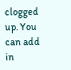clogged up. You can add in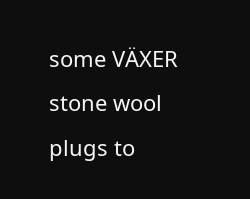some VÄXER stone wool plugs to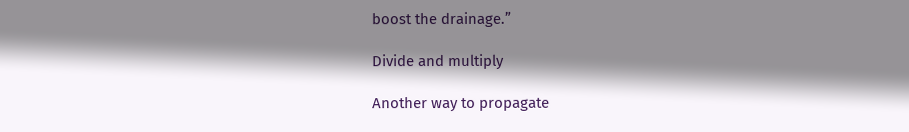boost the drainage.”

Divide and multiply

Another way to propagate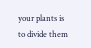your plants is to divide them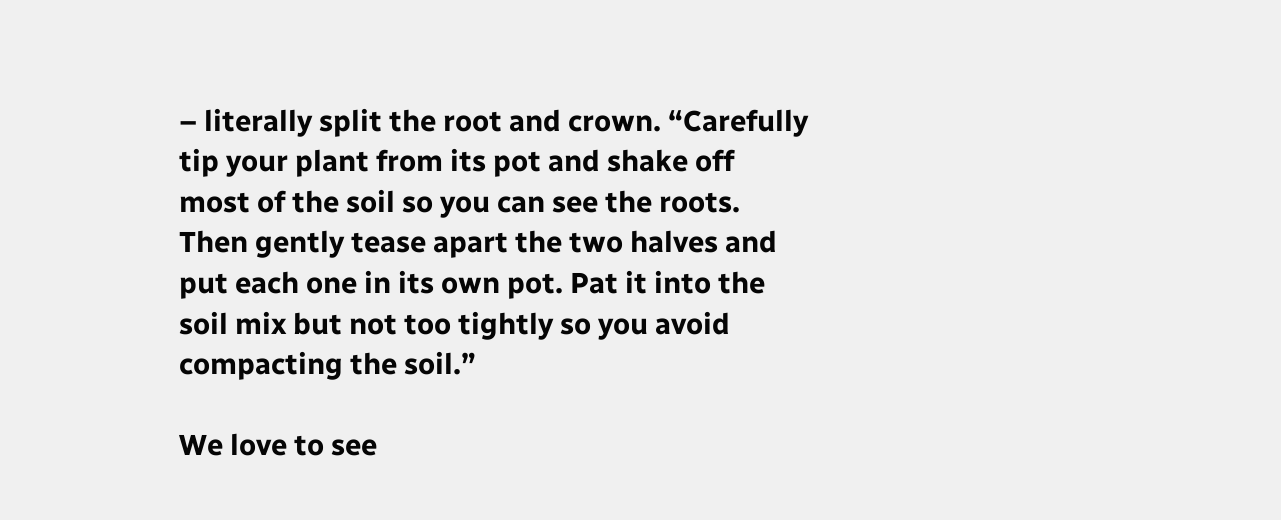– literally split the root and crown. “Carefully tip your plant from its pot and shake off most of the soil so you can see the roots. Then gently tease apart the two halves and put each one in its own pot. Pat it into the soil mix but not too tightly so you avoid compacting the soil.”

We love to see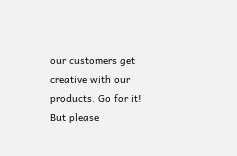our customers get creative with our products. Go for it! But please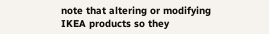note that altering or modifying IKEA products so they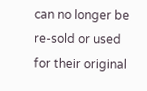can no longer be re-sold or used for their original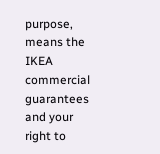purpose, means the IKEA commercial guarantees and your right to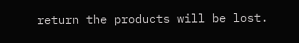return the products will be lost.